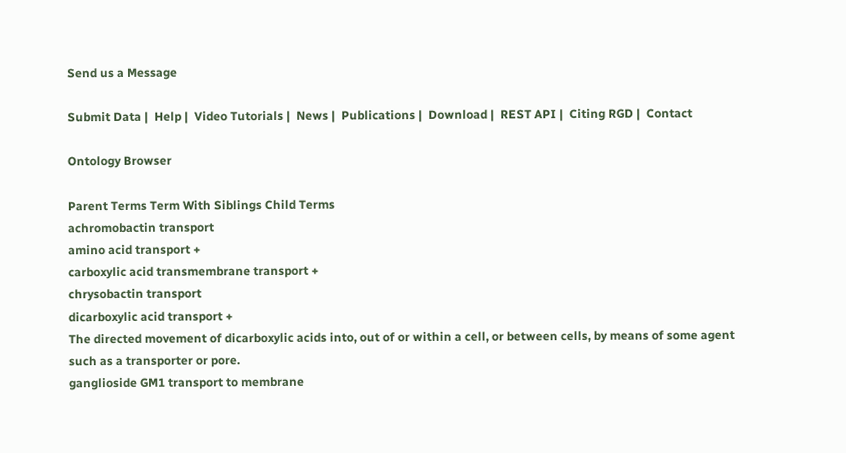Send us a Message

Submit Data |  Help |  Video Tutorials |  News |  Publications |  Download |  REST API |  Citing RGD |  Contact

Ontology Browser

Parent Terms Term With Siblings Child Terms
achromobactin transport
amino acid transport +
carboxylic acid transmembrane transport +
chrysobactin transport
dicarboxylic acid transport +
The directed movement of dicarboxylic acids into, out of or within a cell, or between cells, by means of some agent such as a transporter or pore.
ganglioside GM1 transport to membrane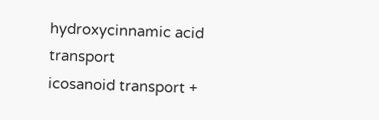hydroxycinnamic acid transport
icosanoid transport +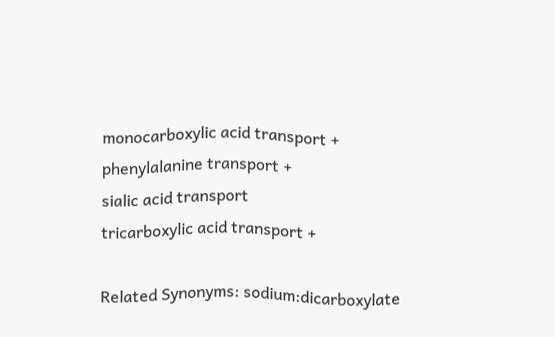monocarboxylic acid transport +
phenylalanine transport +
sialic acid transport
tricarboxylic acid transport +

Related Synonyms: sodium:dicarboxylate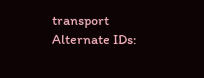transport
Alternate IDs: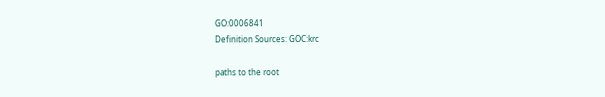GO:0006841
Definition Sources: GOC:krc

paths to the root